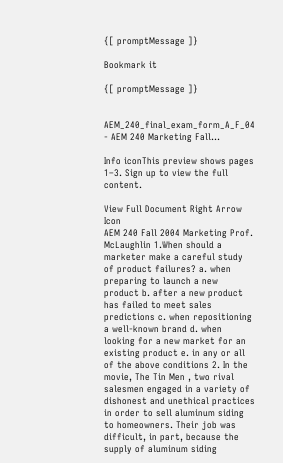{[ promptMessage ]}

Bookmark it

{[ promptMessage ]}


AEM_240_final_exam_form_A_F_04 - AEM 240 Marketing Fall...

Info iconThis preview shows pages 1–3. Sign up to view the full content.

View Full Document Right Arrow Icon
AEM 240 Fall 2004 Marketing Prof. McLaughlin 1.When should a marketer make a careful study of product failures? a. when preparing to launch a new product b. after a new product has failed to meet sales predictions c. when repositioning a well-known brand d. when looking for a new market for an existing product e. in any or all of the above conditions 2. In the movie, The Tin Men , two rival salesmen engaged in a variety of dishonest and unethical practices in order to sell aluminum siding to homeowners. Their job was difficult, in part, because the supply of aluminum siding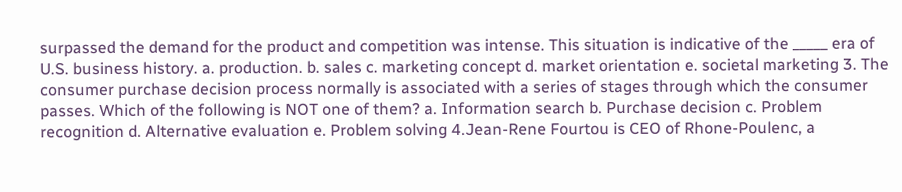surpassed the demand for the product and competition was intense. This situation is indicative of the _____ era of U.S. business history. a. production. b. sales c. marketing concept d. market orientation e. societal marketing 3. The consumer purchase decision process normally is associated with a series of stages through which the consumer passes. Which of the following is NOT one of them? a. Information search b. Purchase decision c. Problem recognition d. Alternative evaluation e. Problem solving 4.Jean-Rene Fourtou is CEO of Rhone-Poulenc, a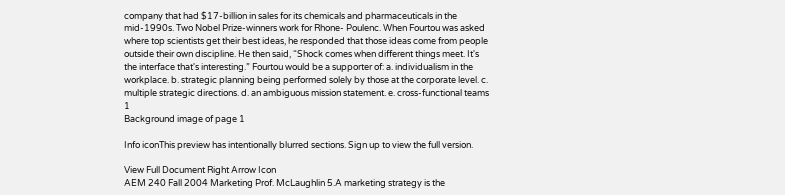company that had $17-billion in sales for its chemicals and pharmaceuticals in the mid-1990s. Two Nobel Prize-winners work for Rhone- Poulenc. When Fourtou was asked where top scientists get their best ideas, he responded that those ideas come from people outside their own discipline. He then said, “Shock comes when different things meet. It's the interface that's interesting.” Fourtou would be a supporter of: a. individualism in the workplace. b. strategic planning being performed solely by those at the corporate level. c. multiple strategic directions. d. an ambiguous mission statement. e. cross-functional teams 1
Background image of page 1

Info iconThis preview has intentionally blurred sections. Sign up to view the full version.

View Full Document Right Arrow Icon
AEM 240 Fall 2004 Marketing Prof. McLaughlin 5.A marketing strategy is the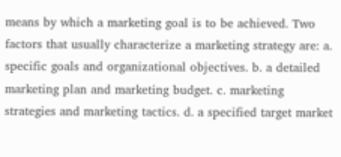means by which a marketing goal is to be achieved. Two factors that usually characterize a marketing strategy are: a. specific goals and organizational objectives. b. a detailed marketing plan and marketing budget. c. marketing strategies and marketing tactics. d. a specified target market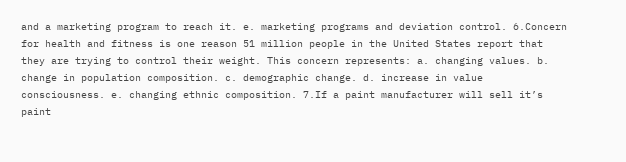and a marketing program to reach it. e. marketing programs and deviation control. 6.Concern for health and fitness is one reason 51 million people in the United States report that they are trying to control their weight. This concern represents: a. changing values. b. change in population composition. c. demographic change. d. increase in value consciousness. e. changing ethnic composition. 7.If a paint manufacturer will sell it’s paint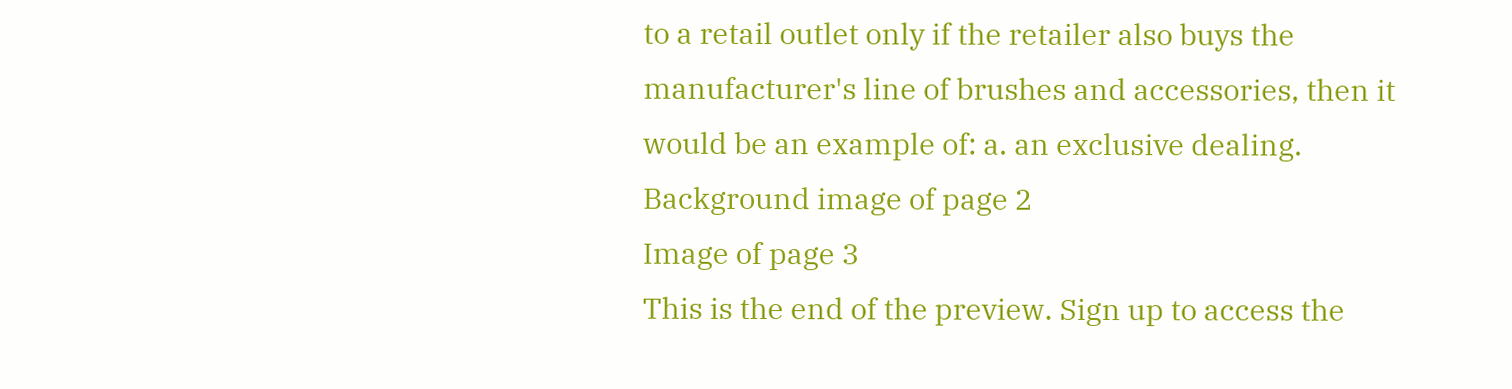to a retail outlet only if the retailer also buys the manufacturer's line of brushes and accessories, then it would be an example of: a. an exclusive dealing.
Background image of page 2
Image of page 3
This is the end of the preview. Sign up to access the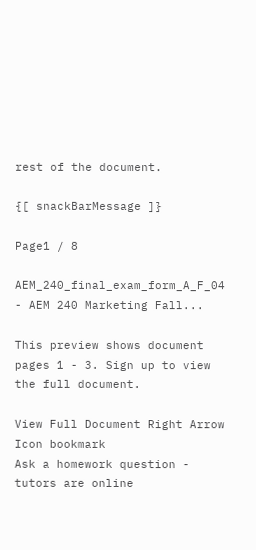rest of the document.

{[ snackBarMessage ]}

Page1 / 8

AEM_240_final_exam_form_A_F_04 - AEM 240 Marketing Fall...

This preview shows document pages 1 - 3. Sign up to view the full document.

View Full Document Right Arrow Icon bookmark
Ask a homework question - tutors are online